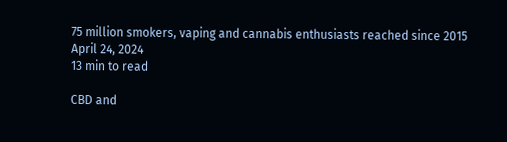75 million smokers, vaping and cannabis enthusiasts reached since 2015
April 24, 2024
13 min to read

CBD and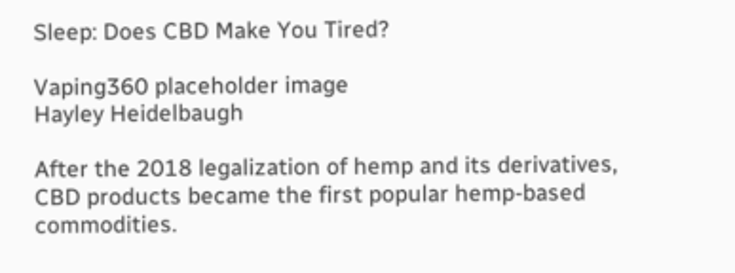Sleep: Does CBD Make You Tired?

Vaping360 placeholder image
Hayley Heidelbaugh

After the 2018 legalization of hemp and its derivatives, CBD products became the first popular hemp-based commodities.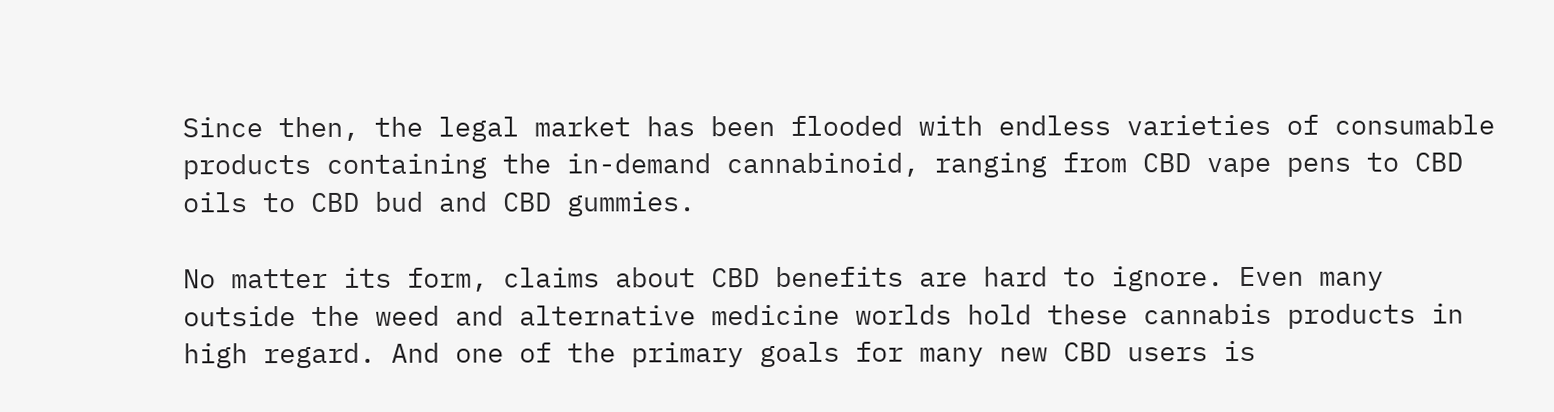Since then, the legal market has been flooded with endless varieties of consumable products containing the in-demand cannabinoid, ranging from CBD vape pens to CBD oils to CBD bud and CBD gummies.

No matter its form, claims about CBD benefits are hard to ignore. Even many outside the weed and alternative medicine worlds hold these cannabis products in high regard. And one of the primary goals for many new CBD users is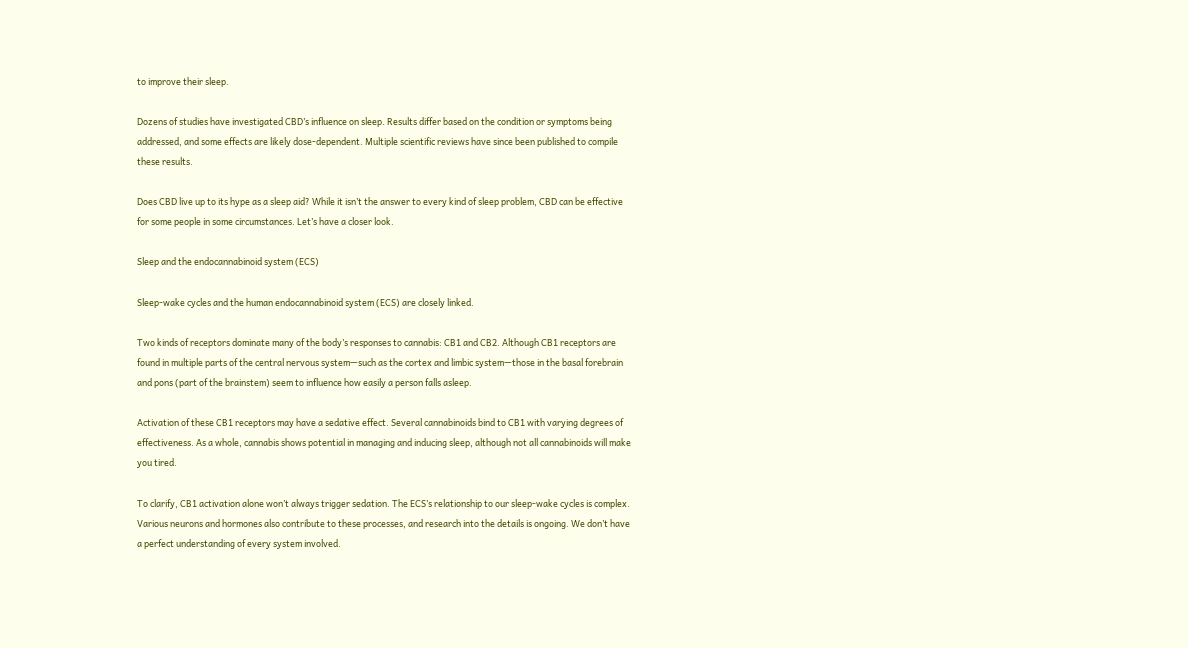to improve their sleep.

Dozens of studies have investigated CBD’s influence on sleep. Results differ based on the condition or symptoms being addressed, and some effects are likely dose-dependent. Multiple scientific reviews have since been published to compile these results.

Does CBD live up to its hype as a sleep aid? While it isn’t the answer to every kind of sleep problem, CBD can be effective for some people in some circumstances. Let’s have a closer look.

Sleep and the endocannabinoid system (ECS)

Sleep-wake cycles and the human endocannabinoid system (ECS) are closely linked.

Two kinds of receptors dominate many of the body’s responses to cannabis: CB1 and CB2. Although CB1 receptors are found in multiple parts of the central nervous system—such as the cortex and limbic system—those in the basal forebrain and pons (part of the brainstem) seem to influence how easily a person falls asleep.

Activation of these CB1 receptors may have a sedative effect. Several cannabinoids bind to CB1 with varying degrees of effectiveness. As a whole, cannabis shows potential in managing and inducing sleep, although not all cannabinoids will make you tired.

To clarify, CB1 activation alone won’t always trigger sedation. The ECS’s relationship to our sleep-wake cycles is complex. Various neurons and hormones also contribute to these processes, and research into the details is ongoing. We don’t have a perfect understanding of every system involved.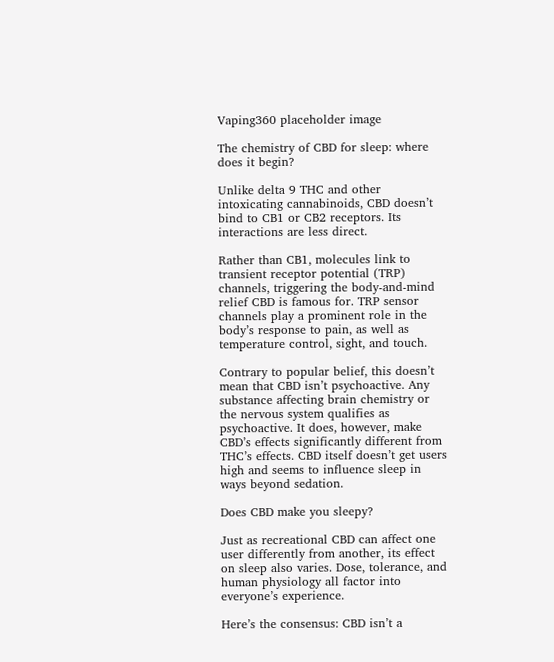Vaping360 placeholder image

The chemistry of CBD for sleep: where does it begin?

Unlike delta 9 THC and other intoxicating cannabinoids, CBD doesn’t bind to CB1 or CB2 receptors. Its interactions are less direct.

Rather than CB1, molecules link to transient receptor potential (TRP) channels, triggering the body-and-mind relief CBD is famous for. TRP sensor channels play a prominent role in the body’s response to pain, as well as temperature control, sight, and touch.

Contrary to popular belief, this doesn’t mean that CBD isn’t psychoactive. Any substance affecting brain chemistry or the nervous system qualifies as psychoactive. It does, however, make CBD’s effects significantly different from THC’s effects. CBD itself doesn’t get users high and seems to influence sleep in ways beyond sedation.

Does CBD make you sleepy?

Just as recreational CBD can affect one user differently from another, its effect on sleep also varies. Dose, tolerance, and human physiology all factor into everyone’s experience.

Here’s the consensus: CBD isn’t a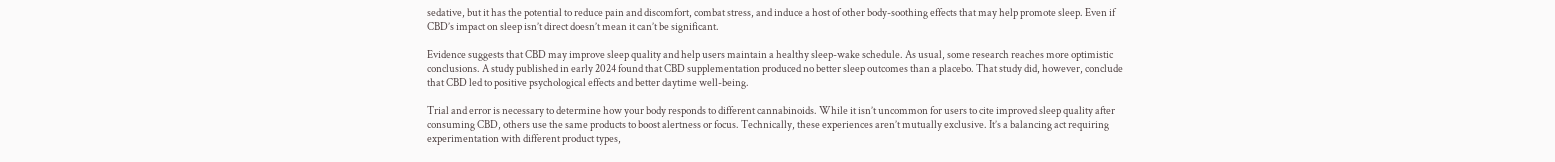sedative, but it has the potential to reduce pain and discomfort, combat stress, and induce a host of other body-soothing effects that may help promote sleep. Even if CBD’s impact on sleep isn’t direct doesn’t mean it can’t be significant.

Evidence suggests that CBD may improve sleep quality and help users maintain a healthy sleep-wake schedule. As usual, some research reaches more optimistic conclusions. A study published in early 2024 found that CBD supplementation produced no better sleep outcomes than a placebo. That study did, however, conclude that CBD led to positive psychological effects and better daytime well-being.

Trial and error is necessary to determine how your body responds to different cannabinoids. While it isn’t uncommon for users to cite improved sleep quality after consuming CBD, others use the same products to boost alertness or focus. Technically, these experiences aren’t mutually exclusive. It’s a balancing act requiring experimentation with different product types,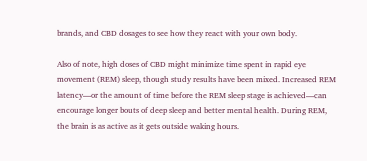brands, and CBD dosages to see how they react with your own body.

Also of note, high doses of CBD might minimize time spent in rapid eye movement (REM) sleep, though study results have been mixed. Increased REM latency—or the amount of time before the REM sleep stage is achieved—can encourage longer bouts of deep sleep and better mental health. During REM, the brain is as active as it gets outside waking hours.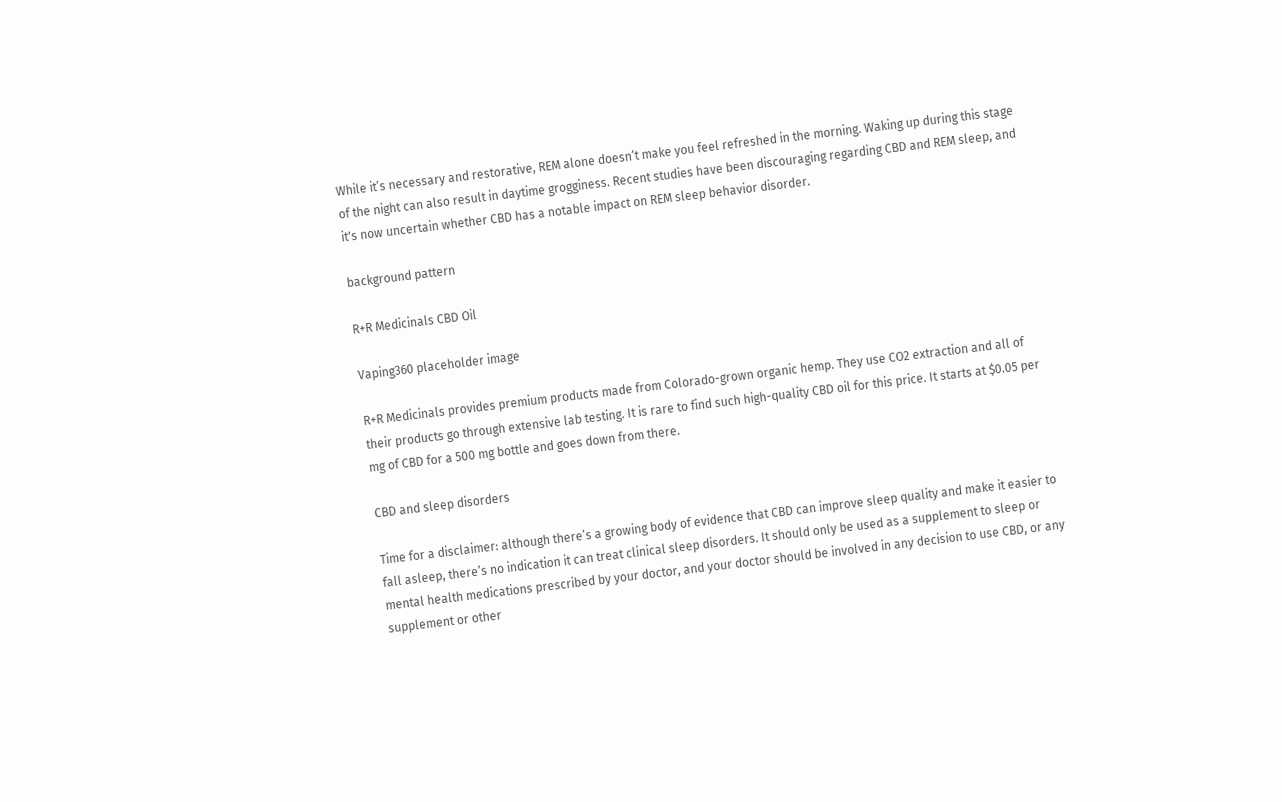While it’s necessary and restorative, REM alone doesn’t make you feel refreshed in the morning. Waking up during this stage of the night can also result in daytime grogginess. Recent studies have been discouraging regarding CBD and REM sleep, and it's now uncertain whether CBD has a notable impact on REM sleep behavior disorder.

background pattern

R+R Medicinals CBD Oil

Vaping360 placeholder image

R+R Medicinals provides premium products made from Colorado-grown organic hemp. They use CO2 extraction and all of their products go through extensive lab testing. It is rare to find such high-quality CBD oil for this price. It starts at $0.05 per mg of CBD for a 500 mg bottle and goes down from there.

CBD and sleep disorders

Time for a disclaimer: although there’s a growing body of evidence that CBD can improve sleep quality and make it easier to fall asleep, there’s no indication it can treat clinical sleep disorders. It should only be used as a supplement to sleep or mental health medications prescribed by your doctor, and your doctor should be involved in any decision to use CBD, or any supplement or other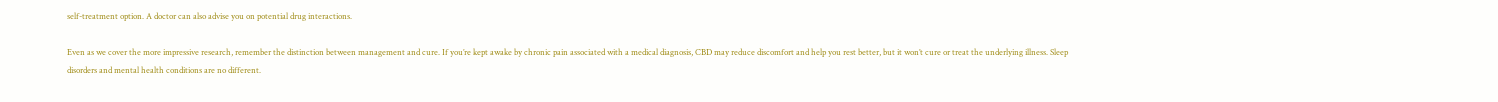self-treatment option. A doctor can also advise you on potential drug interactions.

Even as we cover the more impressive research, remember the distinction between management and cure. If you’re kept awake by chronic pain associated with a medical diagnosis, CBD may reduce discomfort and help you rest better, but it won’t cure or treat the underlying illness. Sleep disorders and mental health conditions are no different.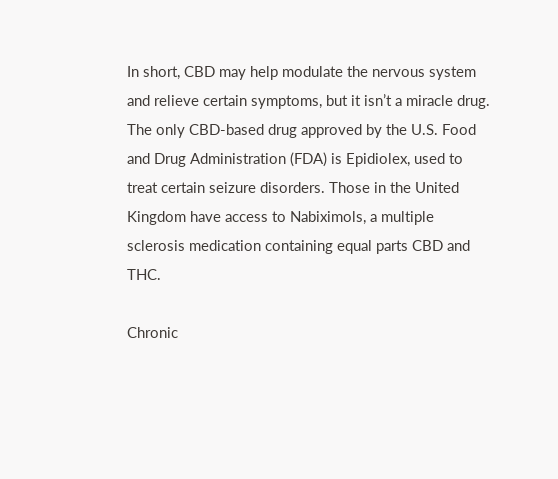In short, CBD may help modulate the nervous system and relieve certain symptoms, but it isn’t a miracle drug. The only CBD-based drug approved by the U.S. Food and Drug Administration (FDA) is Epidiolex, used to treat certain seizure disorders. Those in the United Kingdom have access to Nabiximols, a multiple sclerosis medication containing equal parts CBD and THC.

Chronic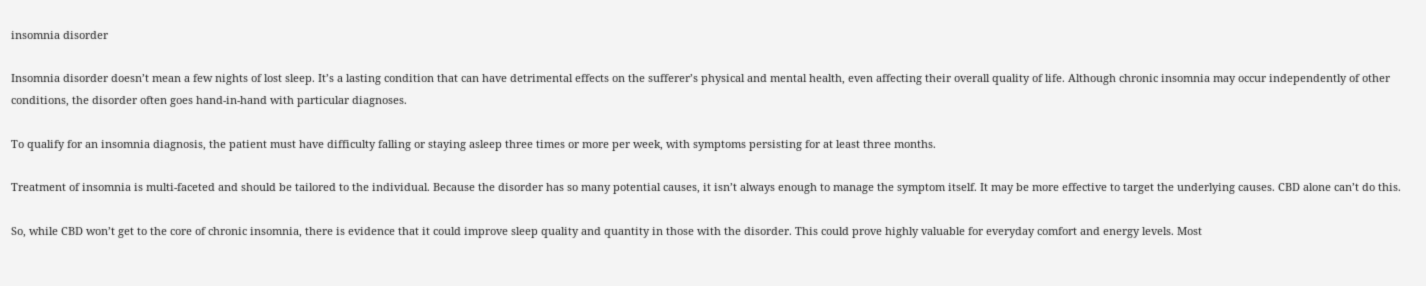insomnia disorder

Insomnia disorder doesn’t mean a few nights of lost sleep. It’s a lasting condition that can have detrimental effects on the sufferer’s physical and mental health, even affecting their overall quality of life. Although chronic insomnia may occur independently of other conditions, the disorder often goes hand-in-hand with particular diagnoses.

To qualify for an insomnia diagnosis, the patient must have difficulty falling or staying asleep three times or more per week, with symptoms persisting for at least three months.

Treatment of insomnia is multi-faceted and should be tailored to the individual. Because the disorder has so many potential causes, it isn’t always enough to manage the symptom itself. It may be more effective to target the underlying causes. CBD alone can’t do this.

So, while CBD won’t get to the core of chronic insomnia, there is evidence that it could improve sleep quality and quantity in those with the disorder. This could prove highly valuable for everyday comfort and energy levels. Most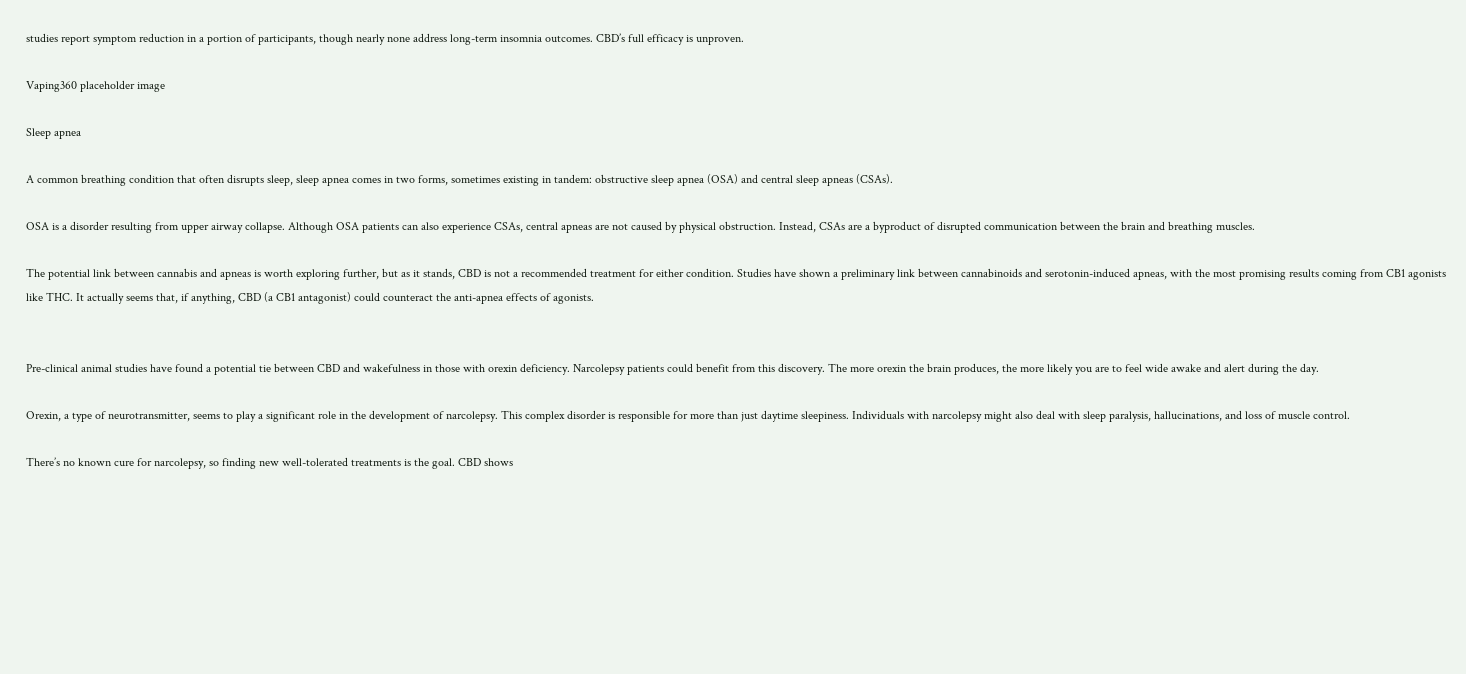studies report symptom reduction in a portion of participants, though nearly none address long-term insomnia outcomes. CBD’s full efficacy is unproven.

Vaping360 placeholder image

Sleep apnea

A common breathing condition that often disrupts sleep, sleep apnea comes in two forms, sometimes existing in tandem: obstructive sleep apnea (OSA) and central sleep apneas (CSAs).

OSA is a disorder resulting from upper airway collapse. Although OSA patients can also experience CSAs, central apneas are not caused by physical obstruction. Instead, CSAs are a byproduct of disrupted communication between the brain and breathing muscles.

The potential link between cannabis and apneas is worth exploring further, but as it stands, CBD is not a recommended treatment for either condition. Studies have shown a preliminary link between cannabinoids and serotonin-induced apneas, with the most promising results coming from CB1 agonists like THC. It actually seems that, if anything, CBD (a CB1 antagonist) could counteract the anti-apnea effects of agonists.


Pre-clinical animal studies have found a potential tie between CBD and wakefulness in those with orexin deficiency. Narcolepsy patients could benefit from this discovery. The more orexin the brain produces, the more likely you are to feel wide awake and alert during the day.

Orexin, a type of neurotransmitter, seems to play a significant role in the development of narcolepsy. This complex disorder is responsible for more than just daytime sleepiness. Individuals with narcolepsy might also deal with sleep paralysis, hallucinations, and loss of muscle control.

There’s no known cure for narcolepsy, so finding new well-tolerated treatments is the goal. CBD shows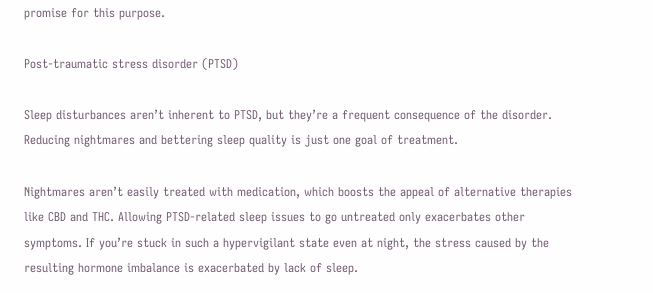promise for this purpose.

Post-traumatic stress disorder (PTSD)

Sleep disturbances aren’t inherent to PTSD, but they’re a frequent consequence of the disorder. Reducing nightmares and bettering sleep quality is just one goal of treatment.

Nightmares aren’t easily treated with medication, which boosts the appeal of alternative therapies like CBD and THC. Allowing PTSD-related sleep issues to go untreated only exacerbates other symptoms. If you’re stuck in such a hypervigilant state even at night, the stress caused by the resulting hormone imbalance is exacerbated by lack of sleep.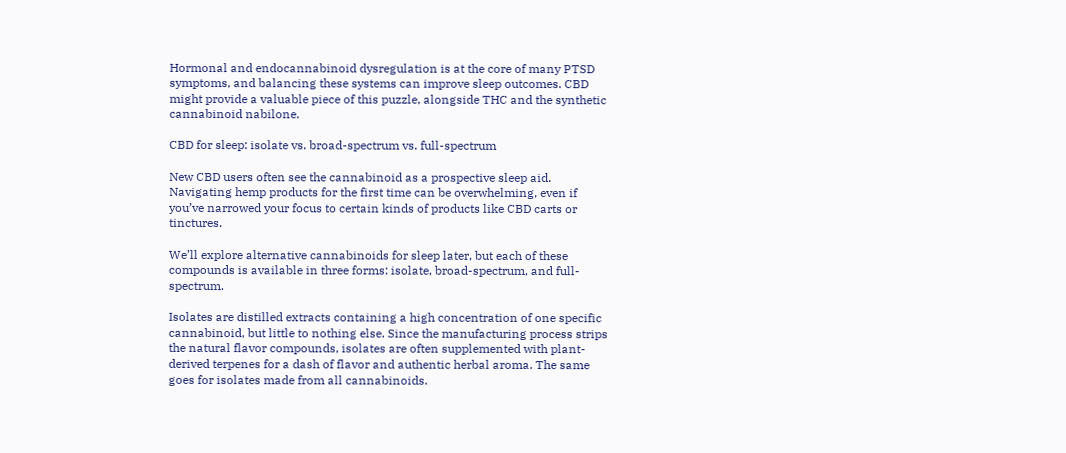Hormonal and endocannabinoid dysregulation is at the core of many PTSD symptoms, and balancing these systems can improve sleep outcomes. CBD might provide a valuable piece of this puzzle, alongside THC and the synthetic cannabinoid nabilone.

CBD for sleep: isolate vs. broad-spectrum vs. full-spectrum

New CBD users often see the cannabinoid as a prospective sleep aid. Navigating hemp products for the first time can be overwhelming, even if you’ve narrowed your focus to certain kinds of products like CBD carts or tinctures.

We’ll explore alternative cannabinoids for sleep later, but each of these compounds is available in three forms: isolate, broad-spectrum, and full-spectrum.

Isolates are distilled extracts containing a high concentration of one specific cannabinoid, but little to nothing else. Since the manufacturing process strips the natural flavor compounds, isolates are often supplemented with plant-derived terpenes for a dash of flavor and authentic herbal aroma. The same goes for isolates made from all cannabinoids.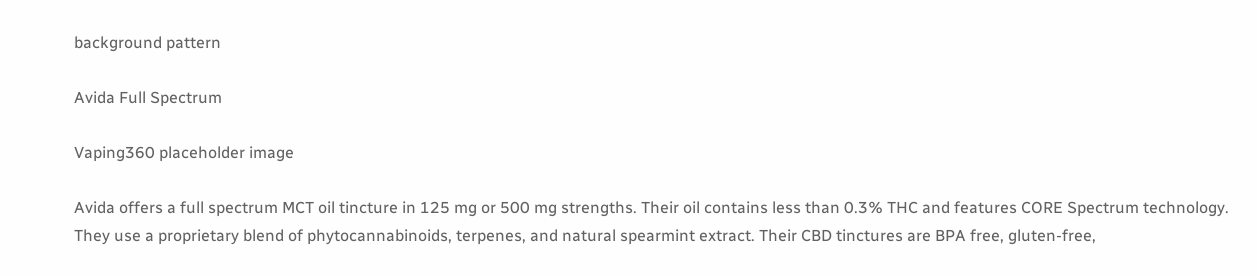background pattern

Avida Full Spectrum

Vaping360 placeholder image

Avida offers a full spectrum MCT oil tincture in 125 mg or 500 mg strengths. Their oil contains less than 0.3% THC and features CORE Spectrum technology. They use a proprietary blend of phytocannabinoids, terpenes, and natural spearmint extract. Their CBD tinctures are BPA free, gluten-free,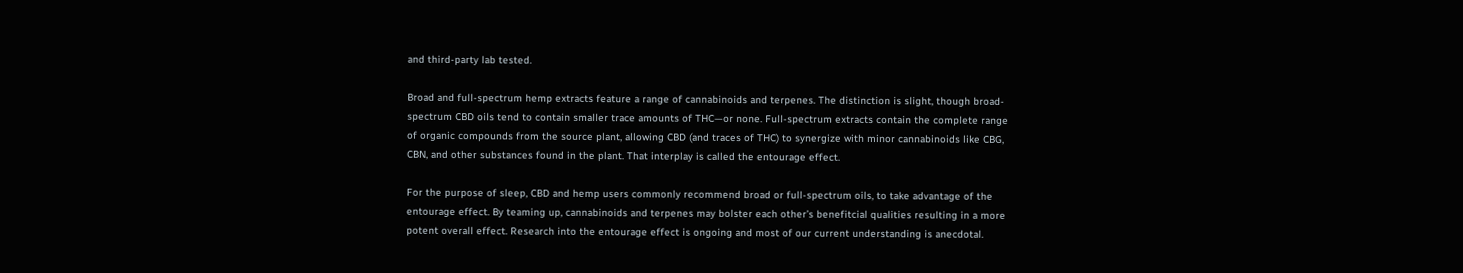and third-party lab tested.

Broad and full-spectrum hemp extracts feature a range of cannabinoids and terpenes. The distinction is slight, though broad-spectrum CBD oils tend to contain smaller trace amounts of THC—or none. Full-spectrum extracts contain the complete range of organic compounds from the source plant, allowing CBD (and traces of THC) to synergize with minor cannabinoids like CBG, CBN, and other substances found in the plant. That interplay is called the entourage effect.

For the purpose of sleep, CBD and hemp users commonly recommend broad or full-spectrum oils, to take advantage of the entourage effect. By teaming up, cannabinoids and terpenes may bolster each other’s benefitcial qualities resulting in a more potent overall effect. Research into the entourage effect is ongoing and most of our current understanding is anecdotal.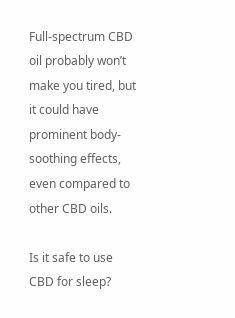Full-spectrum CBD oil probably won’t make you tired, but it could have prominent body-soothing effects, even compared to other CBD oils.

Is it safe to use CBD for sleep?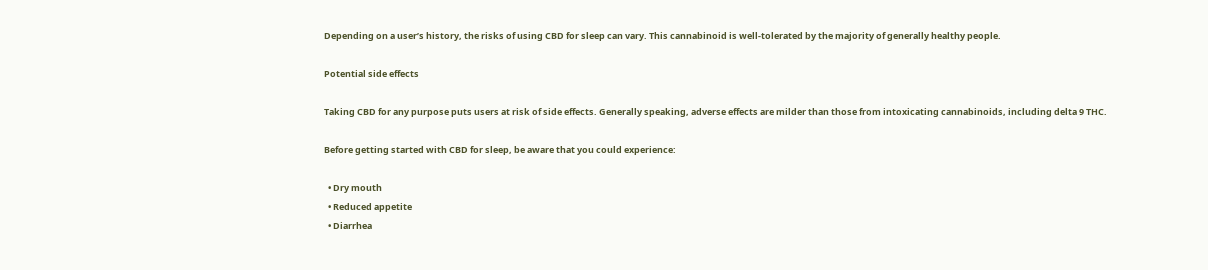Depending on a user’s history, the risks of using CBD for sleep can vary. This cannabinoid is well-tolerated by the majority of generally healthy people.

Potential side effects

Taking CBD for any purpose puts users at risk of side effects. Generally speaking, adverse effects are milder than those from intoxicating cannabinoids, including delta 9 THC.

Before getting started with CBD for sleep, be aware that you could experience:

  • Dry mouth
  • Reduced appetite
  • Diarrhea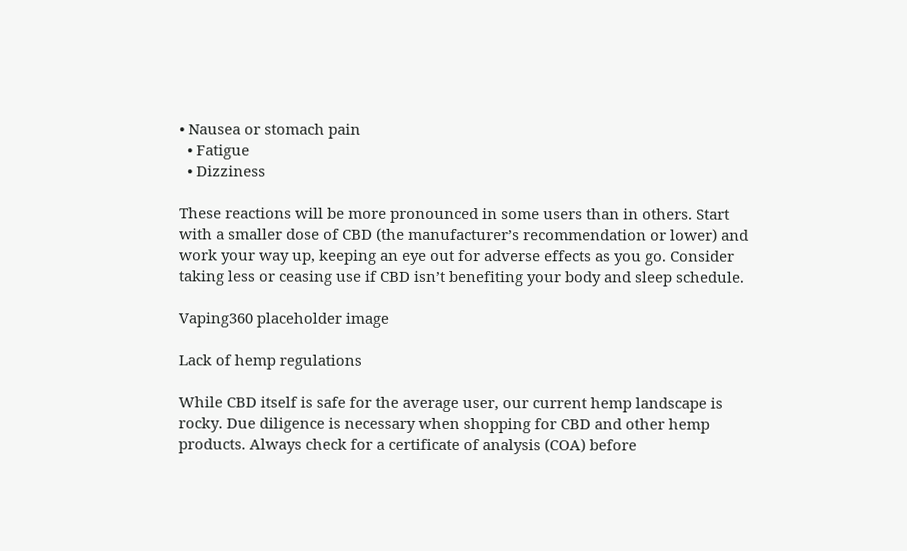• Nausea or stomach pain
  • Fatigue
  • Dizziness

These reactions will be more pronounced in some users than in others. Start with a smaller dose of CBD (the manufacturer’s recommendation or lower) and work your way up, keeping an eye out for adverse effects as you go. Consider taking less or ceasing use if CBD isn’t benefiting your body and sleep schedule.

Vaping360 placeholder image

Lack of hemp regulations

While CBD itself is safe for the average user, our current hemp landscape is rocky. Due diligence is necessary when shopping for CBD and other hemp products. Always check for a certificate of analysis (COA) before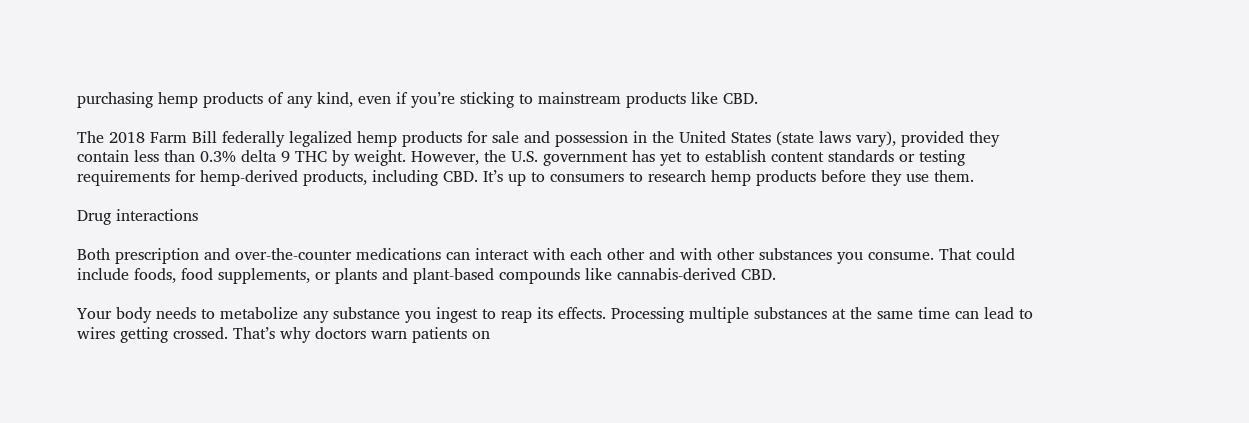purchasing hemp products of any kind, even if you’re sticking to mainstream products like CBD.

The 2018 Farm Bill federally legalized hemp products for sale and possession in the United States (state laws vary), provided they contain less than 0.3% delta 9 THC by weight. However, the U.S. government has yet to establish content standards or testing requirements for hemp-derived products, including CBD. It’s up to consumers to research hemp products before they use them.

Drug interactions

Both prescription and over-the-counter medications can interact with each other and with other substances you consume. That could include foods, food supplements, or plants and plant-based compounds like cannabis-derived CBD.

Your body needs to metabolize any substance you ingest to reap its effects. Processing multiple substances at the same time can lead to wires getting crossed. That’s why doctors warn patients on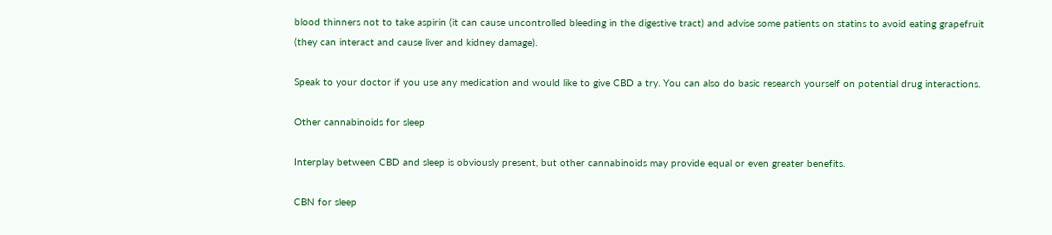blood thinners not to take aspirin (it can cause uncontrolled bleeding in the digestive tract) and advise some patients on statins to avoid eating grapefruit (they can interact and cause liver and kidney damage).

Speak to your doctor if you use any medication and would like to give CBD a try. You can also do basic research yourself on potential drug interactions.

Other cannabinoids for sleep

Interplay between CBD and sleep is obviously present, but other cannabinoids may provide equal or even greater benefits.

CBN for sleep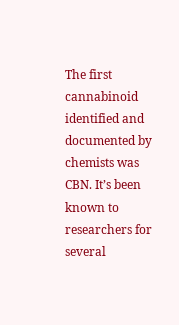The first cannabinoid identified and documented by chemists was CBN. It’s been known to researchers for several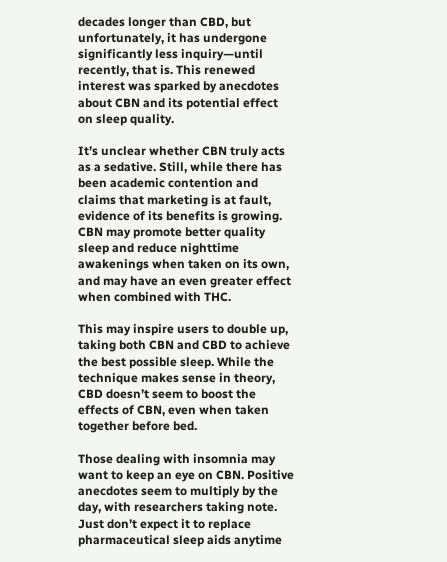decades longer than CBD, but unfortunately, it has undergone significantly less inquiry—until recently, that is. This renewed interest was sparked by anecdotes about CBN and its potential effect on sleep quality.

It’s unclear whether CBN truly acts as a sedative. Still, while there has been academic contention and claims that marketing is at fault, evidence of its benefits is growing. CBN may promote better quality sleep and reduce nighttime awakenings when taken on its own, and may have an even greater effect when combined with THC.

This may inspire users to double up, taking both CBN and CBD to achieve the best possible sleep. While the technique makes sense in theory, CBD doesn’t seem to boost the effects of CBN, even when taken together before bed.

Those dealing with insomnia may want to keep an eye on CBN. Positive anecdotes seem to multiply by the day, with researchers taking note. Just don’t expect it to replace pharmaceutical sleep aids anytime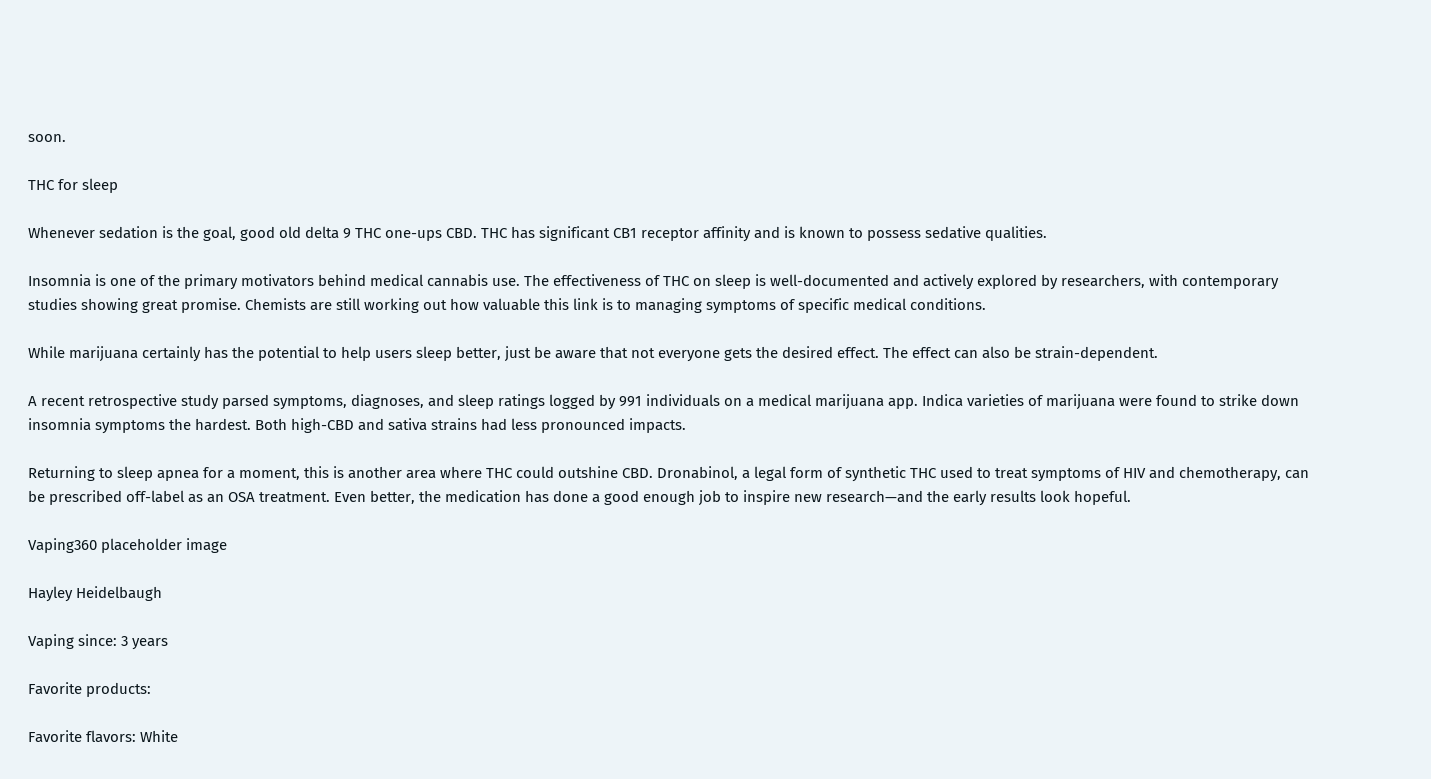soon.

THC for sleep

Whenever sedation is the goal, good old delta 9 THC one-ups CBD. THC has significant CB1 receptor affinity and is known to possess sedative qualities.

Insomnia is one of the primary motivators behind medical cannabis use. The effectiveness of THC on sleep is well-documented and actively explored by researchers, with contemporary studies showing great promise. Chemists are still working out how valuable this link is to managing symptoms of specific medical conditions.

While marijuana certainly has the potential to help users sleep better, just be aware that not everyone gets the desired effect. The effect can also be strain-dependent.

A recent retrospective study parsed symptoms, diagnoses, and sleep ratings logged by 991 individuals on a medical marijuana app. Indica varieties of marijuana were found to strike down insomnia symptoms the hardest. Both high-CBD and sativa strains had less pronounced impacts.

Returning to sleep apnea for a moment, this is another area where THC could outshine CBD. Dronabinol, a legal form of synthetic THC used to treat symptoms of HIV and chemotherapy, can be prescribed off-label as an OSA treatment. Even better, the medication has done a good enough job to inspire new research—and the early results look hopeful.

Vaping360 placeholder image

Hayley Heidelbaugh

Vaping since: 3 years

Favorite products:

Favorite flavors: White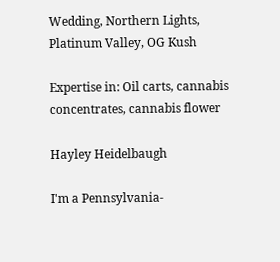Wedding, Northern Lights, Platinum Valley, OG Kush

Expertise in: Oil carts, cannabis concentrates, cannabis flower

Hayley Heidelbaugh

I'm a Pennsylvania-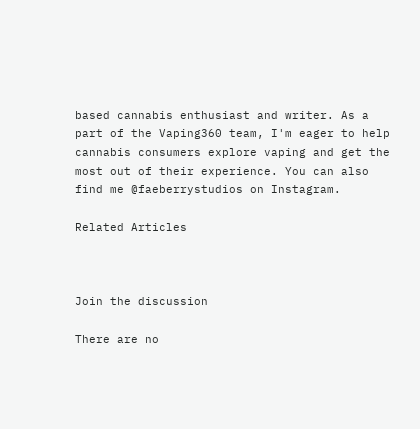based cannabis enthusiast and writer. As a part of the Vaping360 team, I'm eager to help cannabis consumers explore vaping and get the most out of their experience. You can also find me @faeberrystudios on Instagram.

Related Articles



Join the discussion

There are no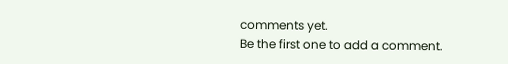comments yet.
Be the first one to add a comment.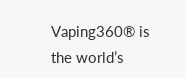Vaping360® is the world’s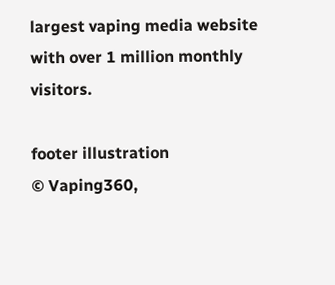largest vaping media website with over 1 million monthly visitors.

footer illustration
© Vaping360,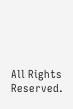All Rights Reserved.